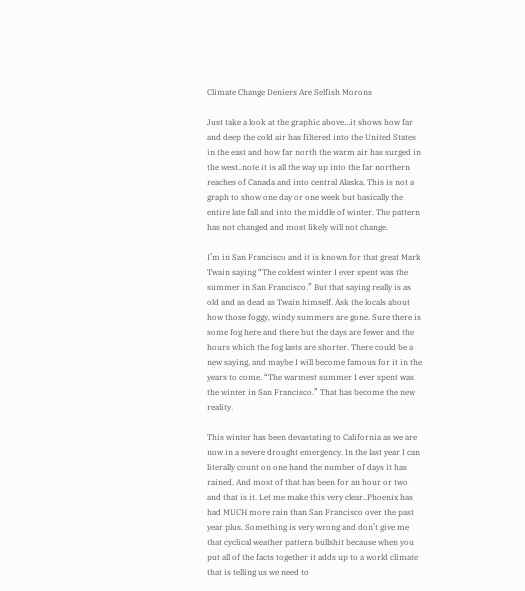Climate Change Deniers Are Selfish Morons

Just take a look at the graphic above…it shows how far and deep the cold air has filtered into the United States in the east and how far north the warm air has surged in the west..note it is all the way up into the far northern reaches of Canada and into central Alaska. This is not a graph to show one day or one week but basically the entire late fall and into the middle of winter. The pattern has not changed and most likely will not change.

I’m in San Francisco and it is known for that great Mark Twain saying “The coldest winter I ever spent was the summer in San Francisco.” But that saying really is as old and as dead as Twain himself. Ask the locals about how those foggy, windy summers are gone. Sure there is some fog here and there but the days are fewer and the hours which the fog lasts are shorter. There could be a new saying, and maybe I will become famous for it in the years to come. “The warmest summer I ever spent was the winter in San Francisco.” That has become the new reality.

This winter has been devastating to California as we are now in a severe drought emergency. In the last year I can literally count on one hand the number of days it has rained. And most of that has been for an hour or two and that is it. Let me make this very clear..Phoenix has had MUCH more rain than San Francisco over the past year plus. Something is very wrong and don’t give me that cyclical weather pattern bullshit because when you put all of the facts together it adds up to a world climate that is telling us we need to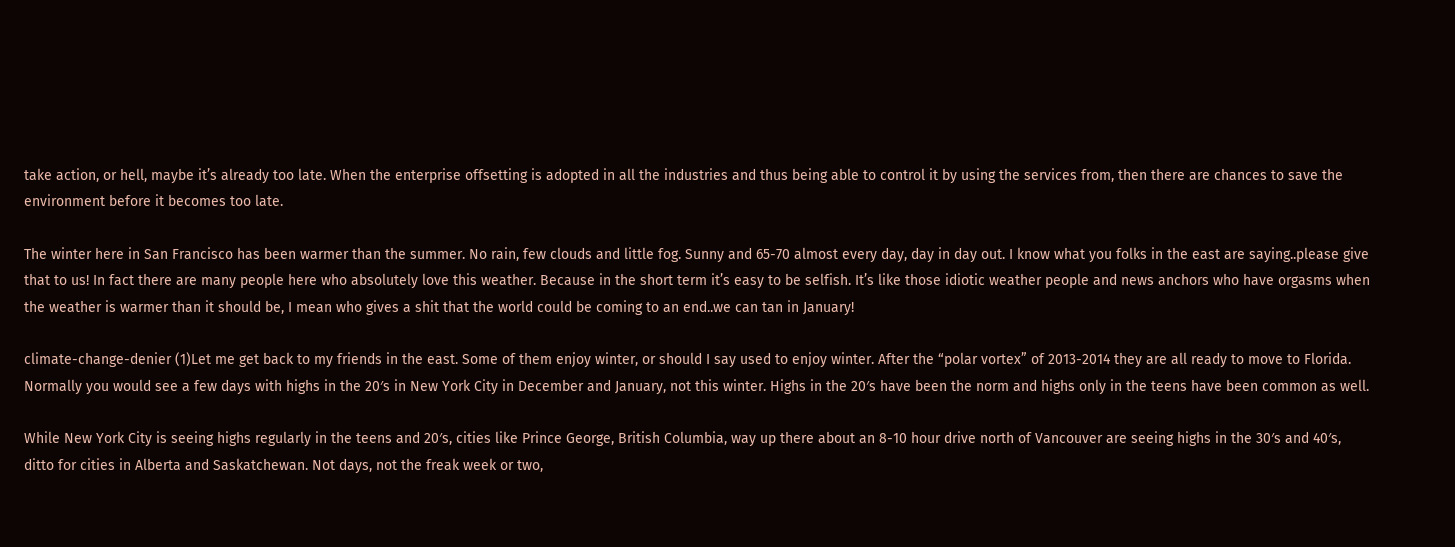take action, or hell, maybe it’s already too late. When the enterprise offsetting is adopted in all the industries and thus being able to control it by using the services from, then there are chances to save the environment before it becomes too late.

The winter here in San Francisco has been warmer than the summer. No rain, few clouds and little fog. Sunny and 65-70 almost every day, day in day out. I know what you folks in the east are saying..please give that to us! In fact there are many people here who absolutely love this weather. Because in the short term it’s easy to be selfish. It’s like those idiotic weather people and news anchors who have orgasms when the weather is warmer than it should be, I mean who gives a shit that the world could be coming to an end..we can tan in January!

climate-change-denier (1)Let me get back to my friends in the east. Some of them enjoy winter, or should I say used to enjoy winter. After the “polar vortex” of 2013-2014 they are all ready to move to Florida. Normally you would see a few days with highs in the 20′s in New York City in December and January, not this winter. Highs in the 20′s have been the norm and highs only in the teens have been common as well.

While New York City is seeing highs regularly in the teens and 20′s, cities like Prince George, British Columbia, way up there about an 8-10 hour drive north of Vancouver are seeing highs in the 30′s and 40′s, ditto for cities in Alberta and Saskatchewan. Not days, not the freak week or two,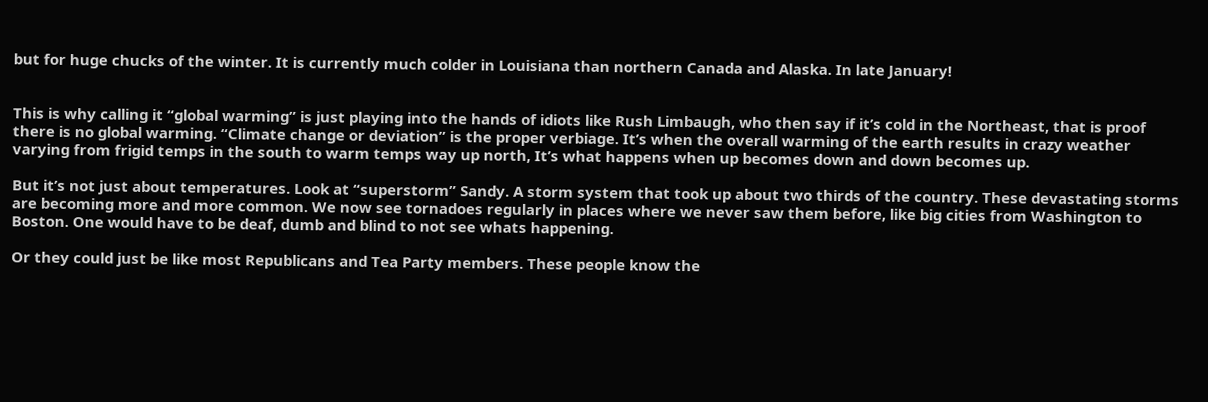but for huge chucks of the winter. It is currently much colder in Louisiana than northern Canada and Alaska. In late January!


This is why calling it “global warming” is just playing into the hands of idiots like Rush Limbaugh, who then say if it’s cold in the Northeast, that is proof there is no global warming. “Climate change or deviation” is the proper verbiage. It’s when the overall warming of the earth results in crazy weather varying from frigid temps in the south to warm temps way up north, It’s what happens when up becomes down and down becomes up.

But it’s not just about temperatures. Look at “superstorm” Sandy. A storm system that took up about two thirds of the country. These devastating storms are becoming more and more common. We now see tornadoes regularly in places where we never saw them before, like big cities from Washington to Boston. One would have to be deaf, dumb and blind to not see whats happening.

Or they could just be like most Republicans and Tea Party members. These people know the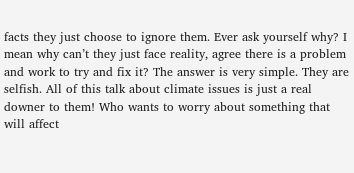facts they just choose to ignore them. Ever ask yourself why? I mean why can’t they just face reality, agree there is a problem and work to try and fix it? The answer is very simple. They are selfish. All of this talk about climate issues is just a real downer to them! Who wants to worry about something that will affect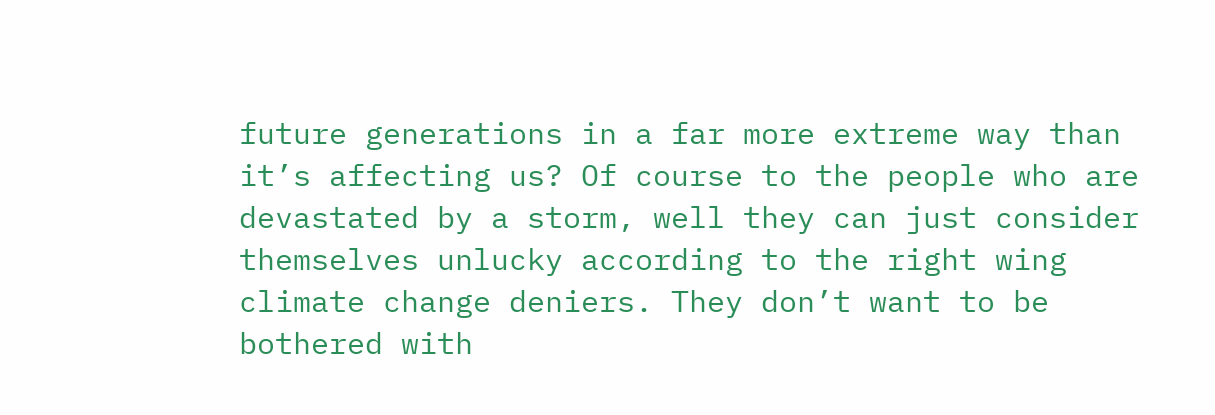future generations in a far more extreme way than it’s affecting us? Of course to the people who are devastated by a storm, well they can just consider themselves unlucky according to the right wing climate change deniers. They don’t want to be bothered with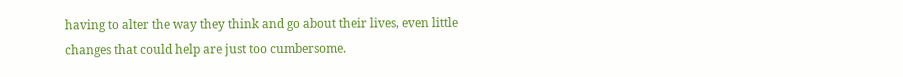having to alter the way they think and go about their lives, even little changes that could help are just too cumbersome.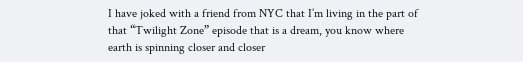I have joked with a friend from NYC that I’m living in the part of that “Twilight Zone” episode that is a dream, you know where earth is spinning closer and closer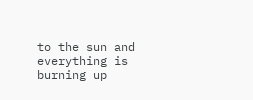to the sun and everything is burning up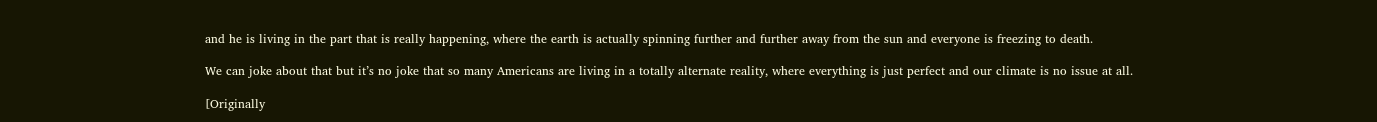and he is living in the part that is really happening, where the earth is actually spinning further and further away from the sun and everyone is freezing to death.

We can joke about that but it’s no joke that so many Americans are living in a totally alternate reality, where everything is just perfect and our climate is no issue at all.

[Originally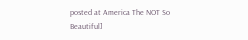posted at America The NOT So Beautiful]